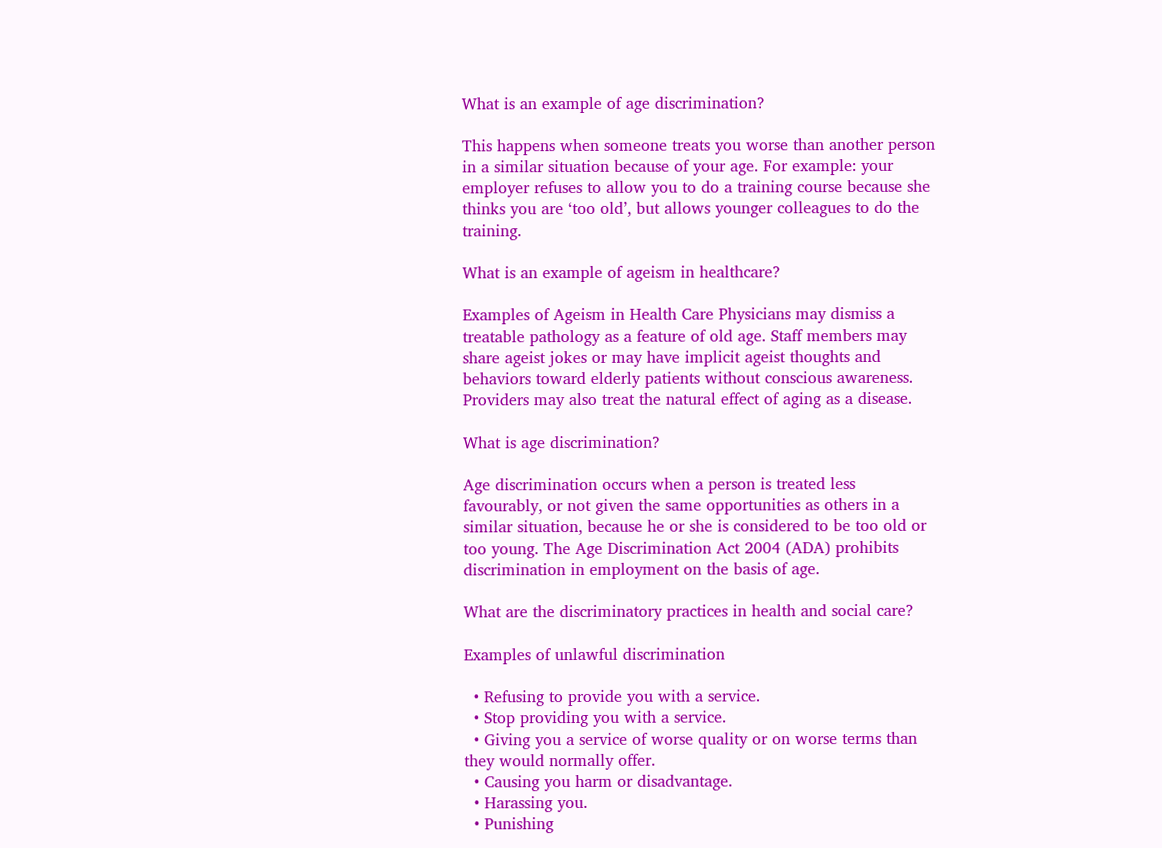What is an example of age discrimination?

This happens when someone treats you worse than another person in a similar situation because of your age. For example: your employer refuses to allow you to do a training course because she thinks you are ‘too old’, but allows younger colleagues to do the training.

What is an example of ageism in healthcare?

Examples of Ageism in Health Care Physicians may dismiss a treatable pathology as a feature of old age. Staff members may share ageist jokes or may have implicit ageist thoughts and behaviors toward elderly patients without conscious awareness. Providers may also treat the natural effect of aging as a disease.

What is age discrimination?

Age discrimination occurs when a person is treated less favourably, or not given the same opportunities as others in a similar situation, because he or she is considered to be too old or too young. The Age Discrimination Act 2004 (ADA) prohibits discrimination in employment on the basis of age.

What are the discriminatory practices in health and social care?

Examples of unlawful discrimination

  • Refusing to provide you with a service.
  • Stop providing you with a service.
  • Giving you a service of worse quality or on worse terms than they would normally offer.
  • Causing you harm or disadvantage.
  • Harassing you.
  • Punishing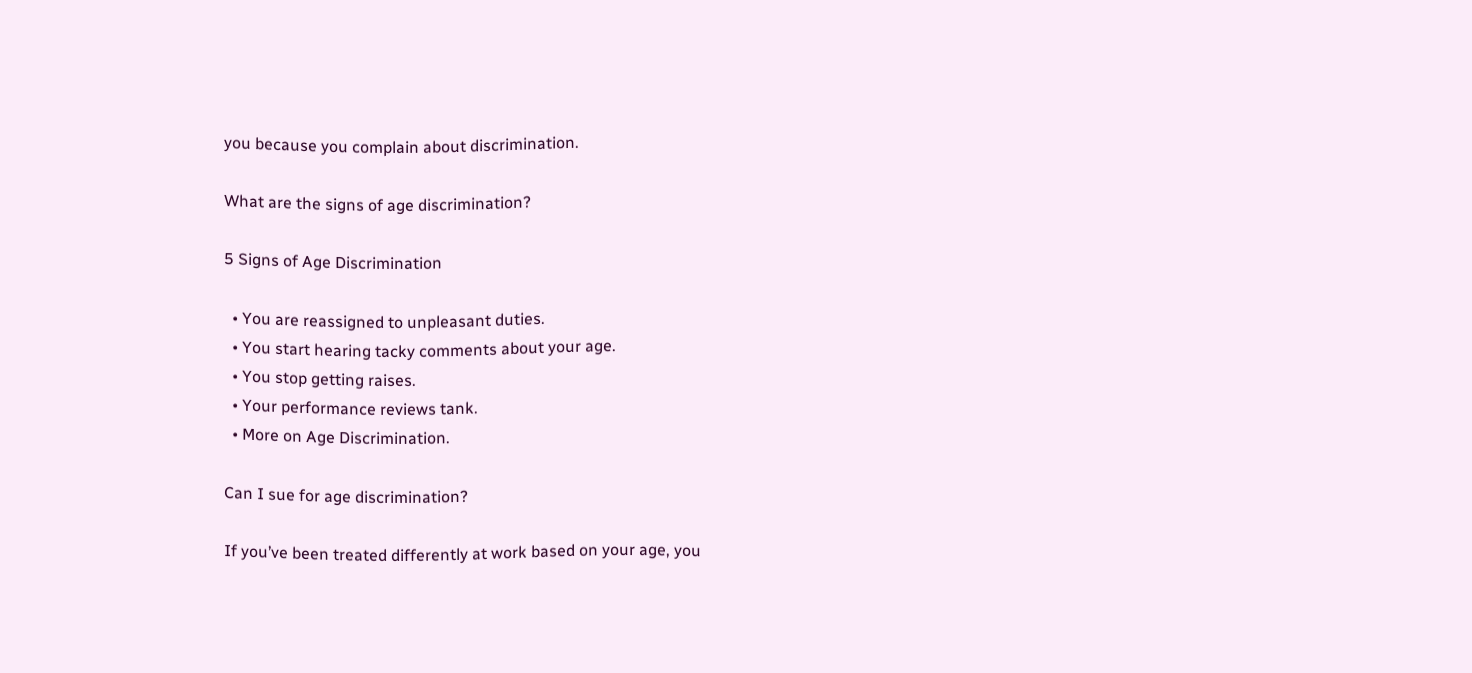you because you complain about discrimination.

What are the signs of age discrimination?

5 Signs of Age Discrimination

  • You are reassigned to unpleasant duties.
  • You start hearing tacky comments about your age.
  • You stop getting raises.
  • Your performance reviews tank.
  • More on Age Discrimination.

Can I sue for age discrimination?

If you’ve been treated differently at work based on your age, you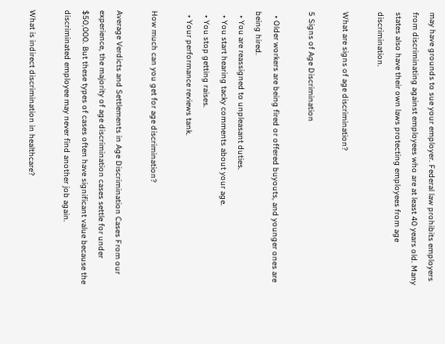may have grounds to sue your employer. Federal law prohibits employers from discriminating against employees who are at least 40 years old. Many states also have their own laws protecting employees from age discrimination.

What are signs of age discrimination?

5 Signs of Age Discrimination

  • Older workers are being fired or offered buyouts, and younger ones are being hired.
  • You are reassigned to unpleasant duties.
  • You start hearing tacky comments about your age.
  • You stop getting raises.
  • Your performance reviews tank.

How much can you get for age discrimination?

Average Verdicts and Settlements in Age Discrimination Cases From our experience, the majority of age discrimination cases settle for under $50,000. But these types of cases often have significant value because the discriminated employee may never find another job again.

What is indirect discrimination in healthcare?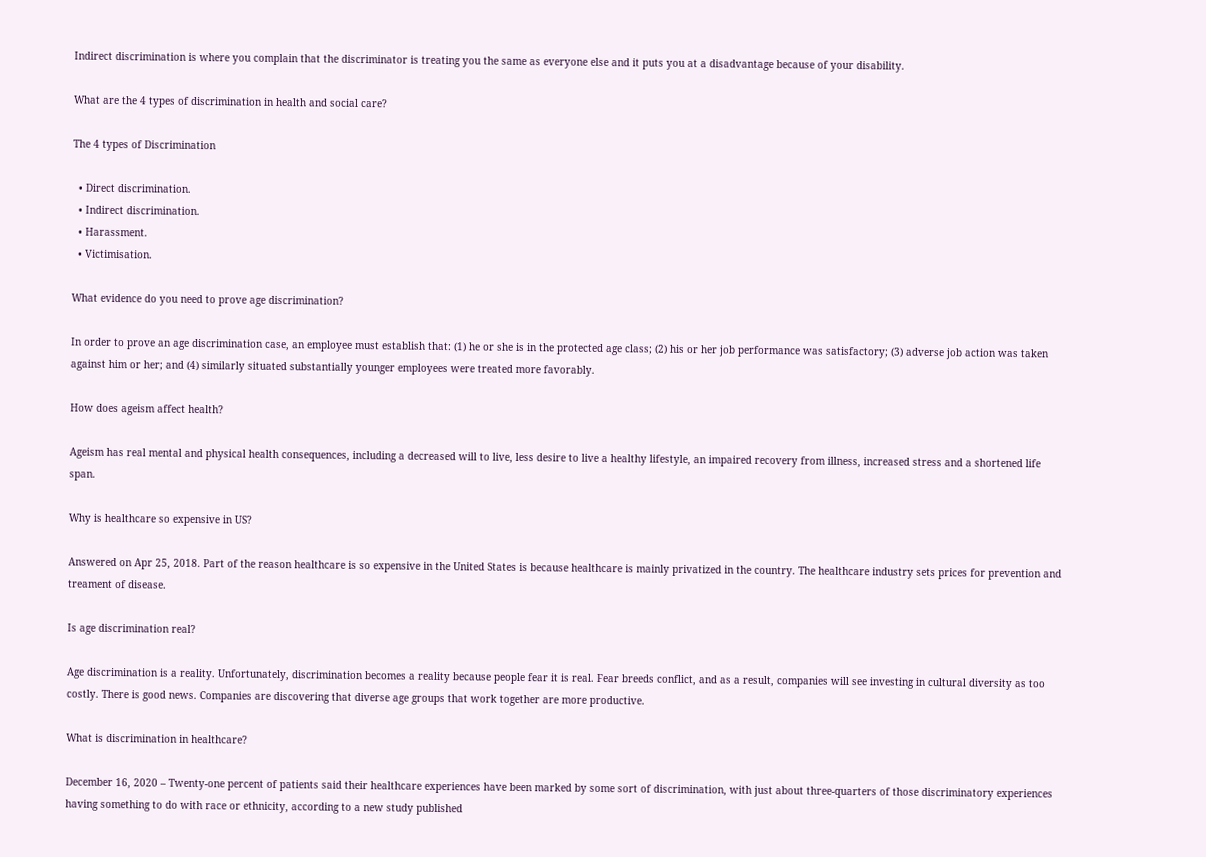Indirect discrimination is where you complain that the discriminator is treating you the same as everyone else and it puts you at a disadvantage because of your disability.

What are the 4 types of discrimination in health and social care?

The 4 types of Discrimination

  • Direct discrimination.
  • Indirect discrimination.
  • Harassment.
  • Victimisation.

What evidence do you need to prove age discrimination?

In order to prove an age discrimination case, an employee must establish that: (1) he or she is in the protected age class; (2) his or her job performance was satisfactory; (3) adverse job action was taken against him or her; and (4) similarly situated substantially younger employees were treated more favorably.

How does ageism affect health?

Ageism has real mental and physical health consequences, including a decreased will to live, less desire to live a healthy lifestyle, an impaired recovery from illness, increased stress and a shortened life span.

Why is healthcare so expensive in US?

Answered on Apr 25, 2018. Part of the reason healthcare is so expensive in the United States is because healthcare is mainly privatized in the country. The healthcare industry sets prices for prevention and treament of disease.

Is age discrimination real?

Age discrimination is a reality. Unfortunately, discrimination becomes a reality because people fear it is real. Fear breeds conflict, and as a result, companies will see investing in cultural diversity as too costly. There is good news. Companies are discovering that diverse age groups that work together are more productive.

What is discrimination in healthcare?

December 16, 2020 – Twenty-one percent of patients said their healthcare experiences have been marked by some sort of discrimination, with just about three-quarters of those discriminatory experiences having something to do with race or ethnicity, according to a new study published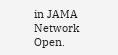in JAMA Network Open.